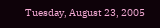Tuesday, August 23, 2005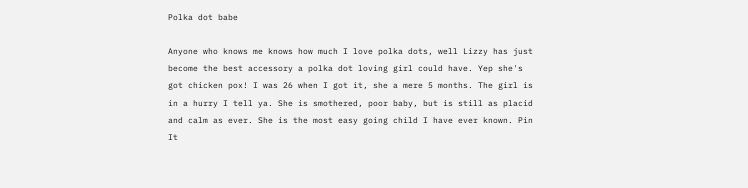Polka dot babe

Anyone who knows me knows how much I love polka dots, well Lizzy has just become the best accessory a polka dot loving girl could have. Yep she's got chicken pox! I was 26 when I got it, she a mere 5 months. The girl is in a hurry I tell ya. She is smothered, poor baby, but is still as placid and calm as ever. She is the most easy going child I have ever known. Pin It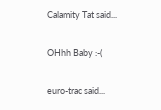Calamity Tat said...

OHhh Baby :-(

euro-trac said...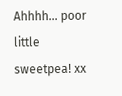Ahhhh... poor little sweetpea! xx